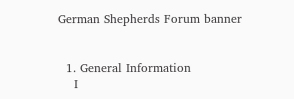German Shepherds Forum banner


  1. General Information
    I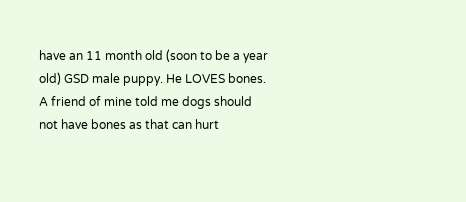have an 11 month old (soon to be a year old) GSD male puppy. He LOVES bones. A friend of mine told me dogs should not have bones as that can hurt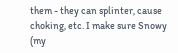them - they can splinter, cause choking, etc. I make sure Snowy (my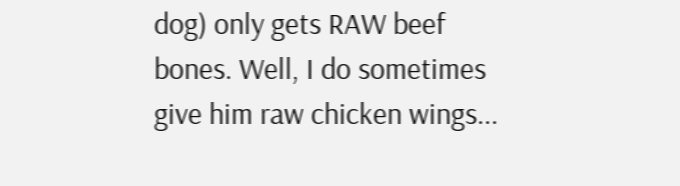dog) only gets RAW beef bones. Well, I do sometimes give him raw chicken wings...